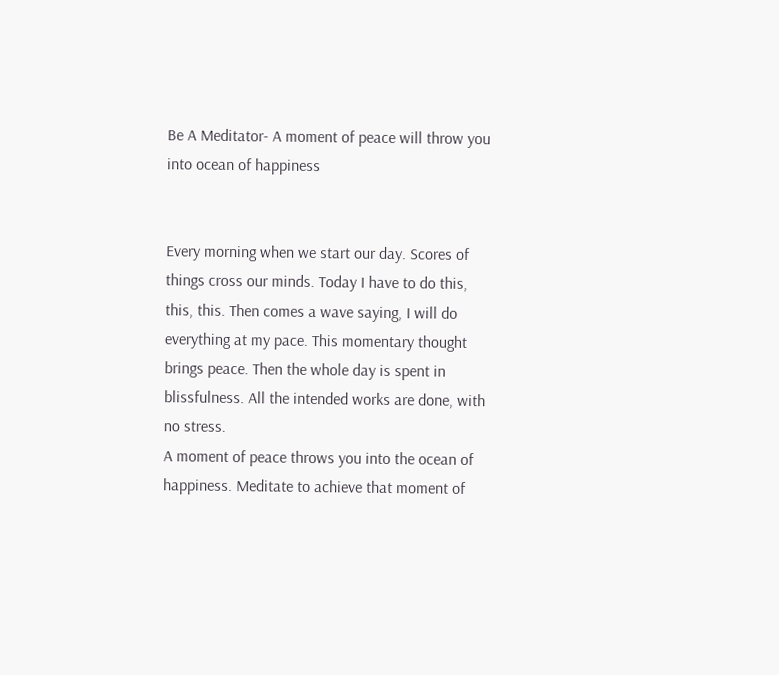Be A Meditator- A moment of peace will throw you into ocean of happiness


Every morning when we start our day. Scores of things cross our minds. Today I have to do this, this, this. Then comes a wave saying, I will do everything at my pace. This momentary thought brings peace. Then the whole day is spent in blissfulness. All the intended works are done, with no stress.
A moment of peace throws you into the ocean of happiness. Meditate to achieve that moment of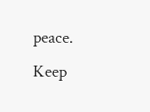peace.                                                                Keep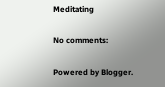Meditating

No comments:

Powered by Blogger.